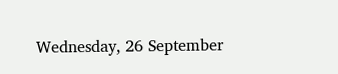Wednesday, 26 September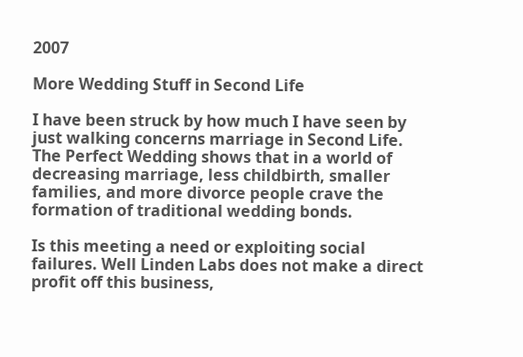2007

More Wedding Stuff in Second Life

I have been struck by how much I have seen by just walking concerns marriage in Second Life. The Perfect Wedding shows that in a world of decreasing marriage, less childbirth, smaller families, and more divorce people crave the formation of traditional wedding bonds.

Is this meeting a need or exploiting social failures. Well Linden Labs does not make a direct profit off this business,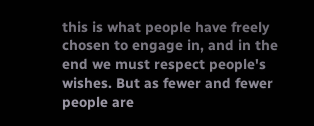this is what people have freely chosen to engage in, and in the end we must respect people's wishes. But as fewer and fewer people are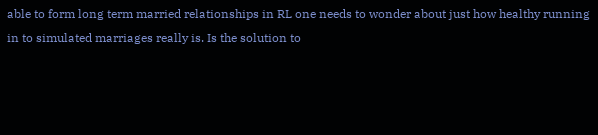able to form long term married relationships in RL one needs to wonder about just how healthy running in to simulated marriages really is. Is the solution to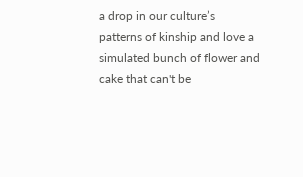a drop in our culture’s patterns of kinship and love a simulated bunch of flower and cake that can't be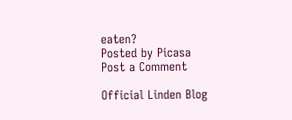eaten?
Posted by Picasa
Post a Comment

Official Linden Blog